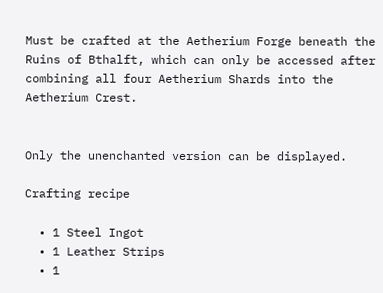Must be crafted at the Aetherium Forge beneath the Ruins of Bthalft, which can only be accessed after combining all four Aetherium Shards into the Aetherium Crest.


Only the unenchanted version can be displayed.

Crafting recipe

  • 1 Steel Ingot
  • 1 Leather Strips
  • 1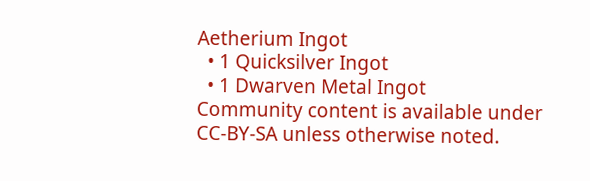Aetherium Ingot
  • 1 Quicksilver Ingot
  • 1 Dwarven Metal Ingot
Community content is available under CC-BY-SA unless otherwise noted.